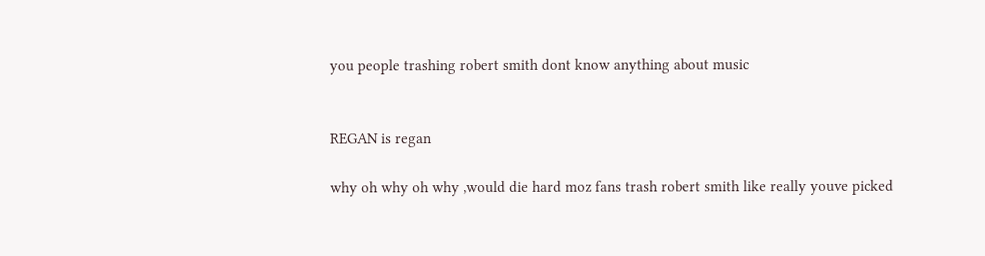you people trashing robert smith dont know anything about music


REGAN is regan

why oh why oh why ,would die hard moz fans trash robert smith like really youve picked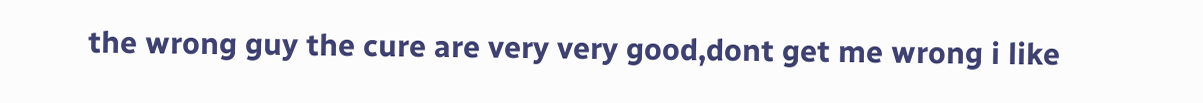the wrong guy the cure are very very good,dont get me wrong i like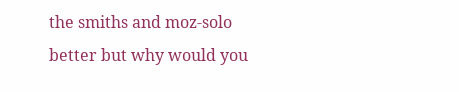the smiths and moz-solo better but why would you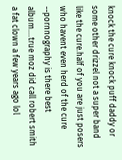knock the cure knock puff daddy or some other drizzel not a super band like the cure.half of you are just posers who havent even herd of the cure --pornnography is there best album....true moz did call robert smith a fat clown a few years ago lol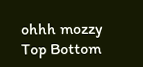ohhh mozzy
Top Bottom